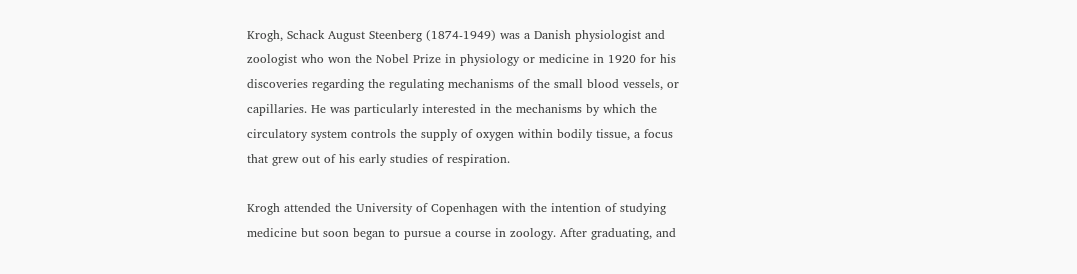Krogh, Schack August Steenberg (1874-1949) was a Danish physiologist and zoologist who won the Nobel Prize in physiology or medicine in 1920 for his discoveries regarding the regulating mechanisms of the small blood vessels, or capillaries. He was particularly interested in the mechanisms by which the circulatory system controls the supply of oxygen within bodily tissue, a focus that grew out of his early studies of respiration.

Krogh attended the University of Copenhagen with the intention of studying medicine but soon began to pursue a course in zoology. After graduating, and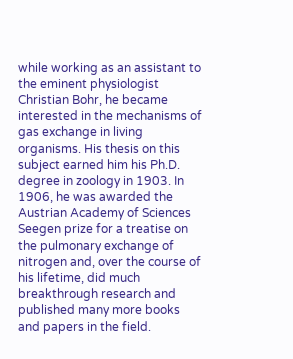while working as an assistant to the eminent physiologist Christian Bohr, he became interested in the mechanisms of gas exchange in living organisms. His thesis on this subject earned him his Ph.D. degree in zoology in 1903. In 1906, he was awarded the Austrian Academy of Sciences Seegen prize for a treatise on the pulmonary exchange of nitrogen and, over the course of his lifetime, did much breakthrough research and published many more books and papers in the field.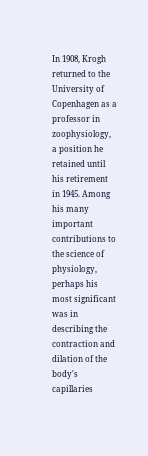In 1908, Krogh returned to the University of Copenhagen as a professor in zoophysiology, a position he retained until his retirement in 1945. Among his many important contributions to the science of physiology, perhaps his most significant was in describing the contraction and dilation of the body's capillaries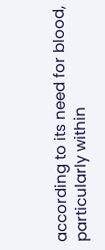according to its need for blood, particularly within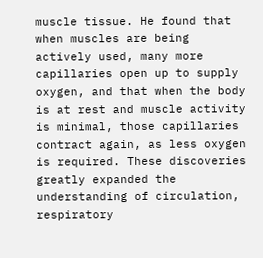muscle tissue. He found that when muscles are being actively used, many more capillaries open up to supply oxygen, and that when the body is at rest and muscle activity is minimal, those capillaries contract again, as less oxygen is required. These discoveries greatly expanded the understanding of circulation, respiratory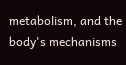metabolism, and the body's mechanisms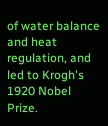of water balance and heat regulation, and led to Krogh's 1920 Nobel Prize.